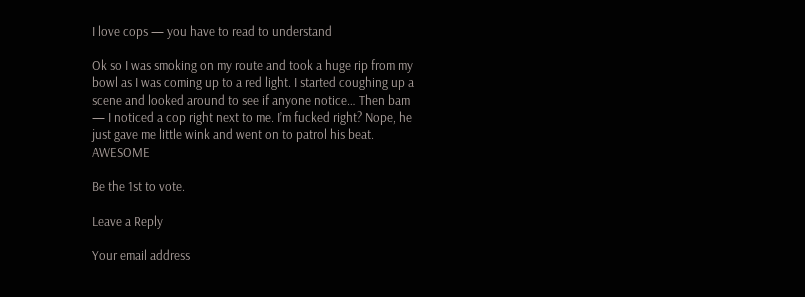I love cops — you have to read to understand

Ok so I was smoking on my route and took a huge rip from my bowl as I was coming up to a red light. I started coughing up a scene and looked around to see if anyone notice… Then bam — I noticed a cop right next to me. I’m fucked right? Nope, he just gave me little wink and went on to patrol his beat. AWESOME

Be the 1st to vote.

Leave a Reply

Your email address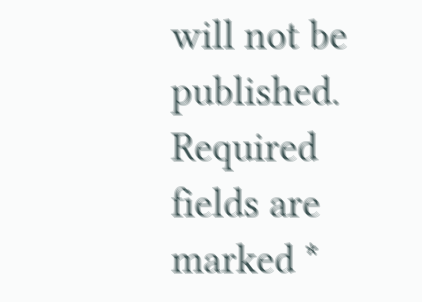will not be published. Required fields are marked *